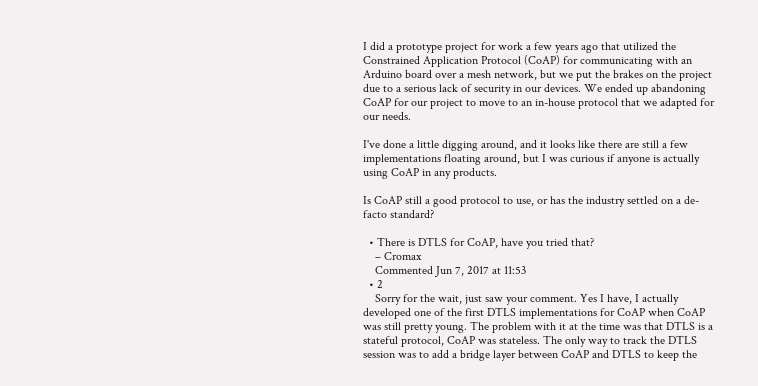I did a prototype project for work a few years ago that utilized the Constrained Application Protocol (CoAP) for communicating with an Arduino board over a mesh network, but we put the brakes on the project due to a serious lack of security in our devices. We ended up abandoning CoAP for our project to move to an in-house protocol that we adapted for our needs.

I've done a little digging around, and it looks like there are still a few implementations floating around, but I was curious if anyone is actually using CoAP in any products.

Is CoAP still a good protocol to use, or has the industry settled on a de-facto standard?

  • There is DTLS for CoAP, have you tried that?
    – Cromax
    Commented Jun 7, 2017 at 11:53
  • 2
    Sorry for the wait, just saw your comment. Yes I have, I actually developed one of the first DTLS implementations for CoAP when CoAP was still pretty young. The problem with it at the time was that DTLS is a stateful protocol, CoAP was stateless. The only way to track the DTLS session was to add a bridge layer between CoAP and DTLS to keep the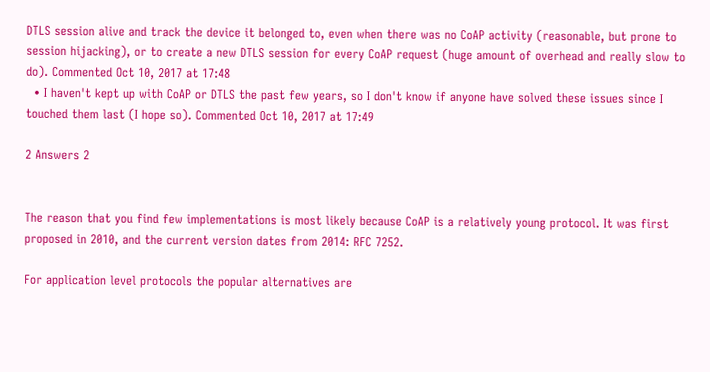DTLS session alive and track the device it belonged to, even when there was no CoAP activity (reasonable, but prone to session hijacking), or to create a new DTLS session for every CoAP request (huge amount of overhead and really slow to do). Commented Oct 10, 2017 at 17:48
  • I haven't kept up with CoAP or DTLS the past few years, so I don't know if anyone have solved these issues since I touched them last (I hope so). Commented Oct 10, 2017 at 17:49

2 Answers 2


The reason that you find few implementations is most likely because CoAP is a relatively young protocol. It was first proposed in 2010, and the current version dates from 2014: RFC 7252.

For application level protocols the popular alternatives are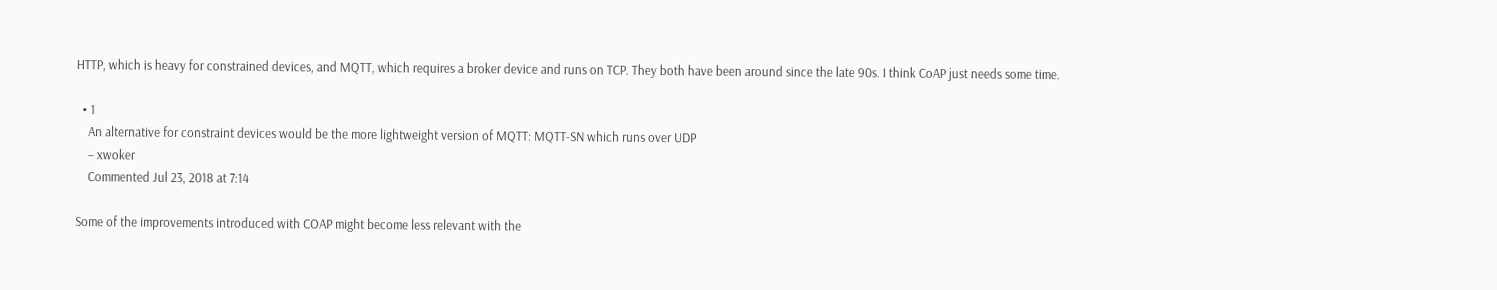HTTP, which is heavy for constrained devices, and MQTT, which requires a broker device and runs on TCP. They both have been around since the late 90s. I think CoAP just needs some time.

  • 1
    An alternative for constraint devices would be the more lightweight version of MQTT: MQTT-SN which runs over UDP
    – xwoker
    Commented Jul 23, 2018 at 7:14

Some of the improvements introduced with COAP might become less relevant with the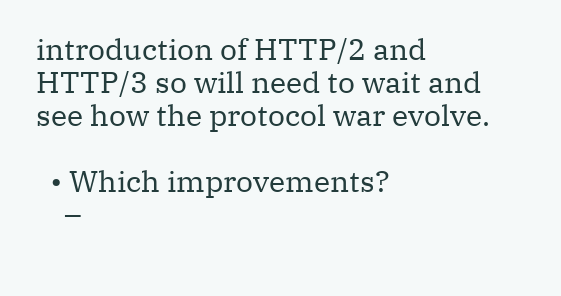introduction of HTTP/2 and HTTP/3 so will need to wait and see how the protocol war evolve.

  • Which improvements?
    –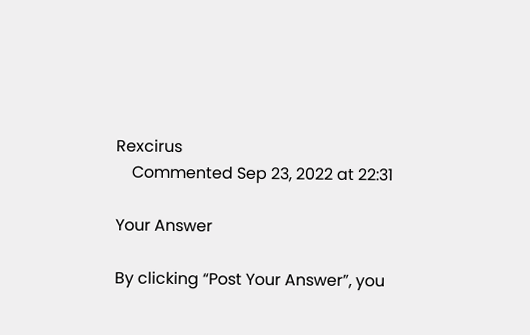Rexcirus
    Commented Sep 23, 2022 at 22:31

Your Answer

By clicking “Post Your Answer”, you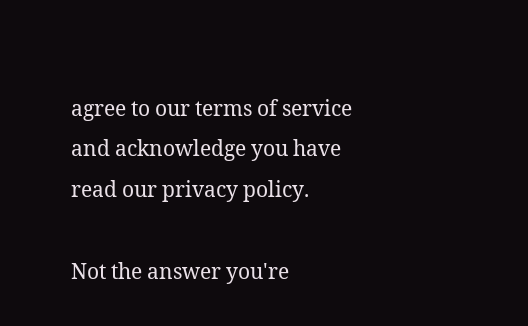agree to our terms of service and acknowledge you have read our privacy policy.

Not the answer you're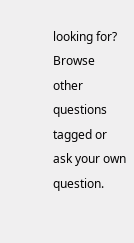looking for? Browse other questions tagged or ask your own question.